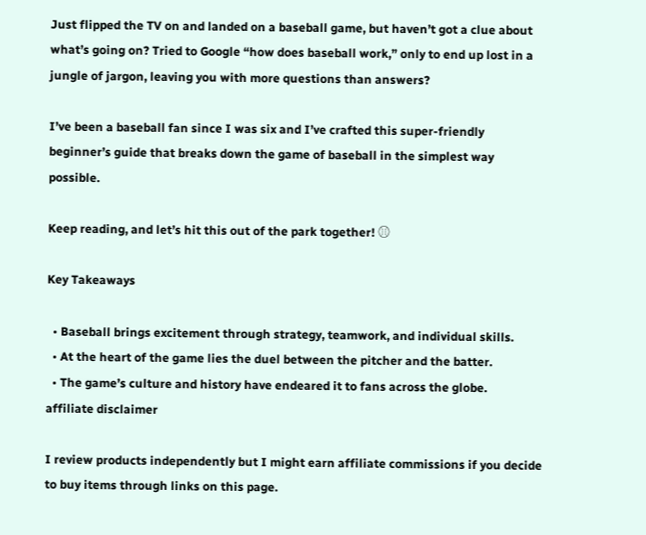Just flipped the TV on and landed on a baseball game, but haven’t got a clue about what’s going on? Tried to Google “how does baseball work,” only to end up lost in a jungle of jargon, leaving you with more questions than answers?

I’ve been a baseball fan since I was six and I’ve crafted this super-friendly beginner’s guide that breaks down the game of baseball in the simplest way possible.

Keep reading, and let’s hit this out of the park together! ⚾

Key Takeaways

  • Baseball brings excitement through strategy, teamwork, and individual skills.
  • At the heart of the game lies the duel between the pitcher and the batter.
  • The game’s culture and history have endeared it to fans across the globe.
affiliate disclaimer

I review products independently but I might earn affiliate commissions if you decide to buy items through links on this page.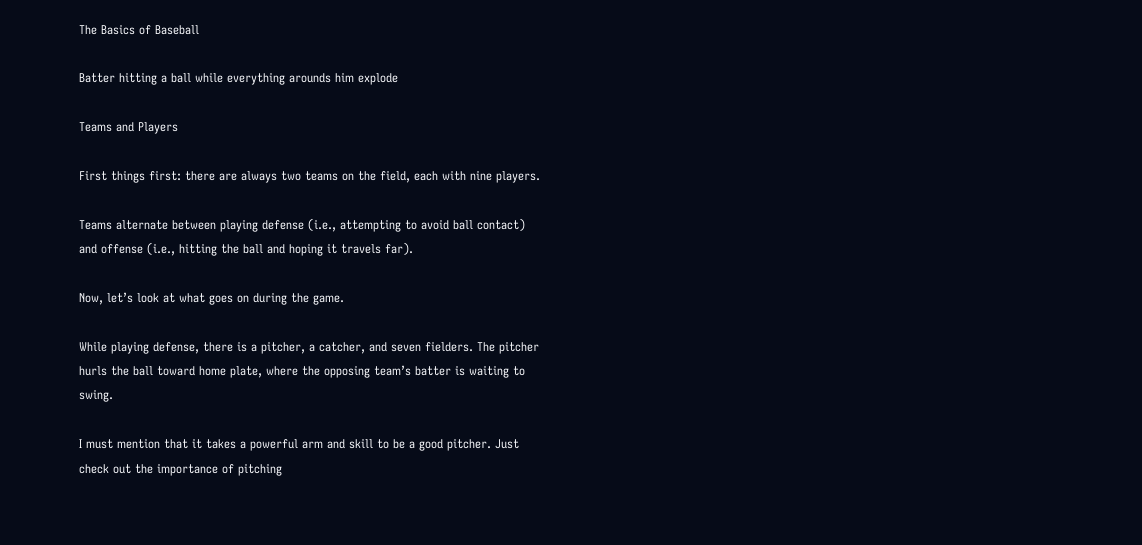The Basics of Baseball

Batter hitting a ball while everything arounds him explode

Teams and Players

First things first: there are always two teams on the field, each with nine players.

Teams alternate between playing defense (i.e., attempting to avoid ball contact) and offense (i.e., hitting the ball and hoping it travels far).

Now, let’s look at what goes on during the game.

While playing defense, there is a pitcher, a catcher, and seven fielders. The pitcher hurls the ball toward home plate, where the opposing team’s batter is waiting to swing.

I must mention that it takes a powerful arm and skill to be a good pitcher. Just check out the importance of pitching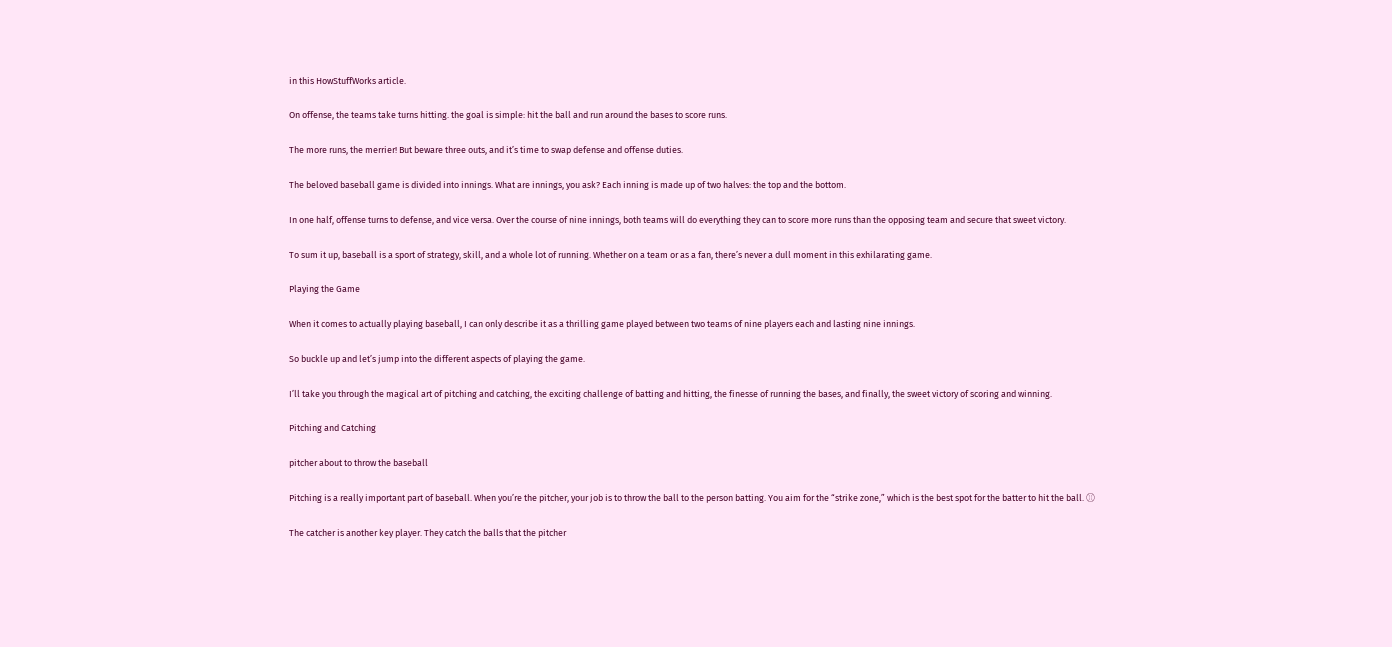in this HowStuffWorks article.

On offense, the teams take turns hitting. the goal is simple: hit the ball and run around the bases to score runs.

The more runs, the merrier! But beware three outs, and it’s time to swap defense and offense duties.

The beloved baseball game is divided into innings. What are innings, you ask? Each inning is made up of two halves: the top and the bottom.

In one half, offense turns to defense, and vice versa. Over the course of nine innings, both teams will do everything they can to score more runs than the opposing team and secure that sweet victory.

To sum it up, baseball is a sport of strategy, skill, and a whole lot of running. Whether on a team or as a fan, there’s never a dull moment in this exhilarating game.

Playing the Game

When it comes to actually playing baseball, I can only describe it as a thrilling game played between two teams of nine players each and lasting nine innings.

So buckle up and let’s jump into the different aspects of playing the game.

I’ll take you through the magical art of pitching and catching, the exciting challenge of batting and hitting, the finesse of running the bases, and finally, the sweet victory of scoring and winning.

Pitching and Catching

pitcher about to throw the baseball

Pitching is a really important part of baseball. When you’re the pitcher, your job is to throw the ball to the person batting. You aim for the “strike zone,” which is the best spot for the batter to hit the ball. ⚾

The catcher is another key player. They catch the balls that the pitcher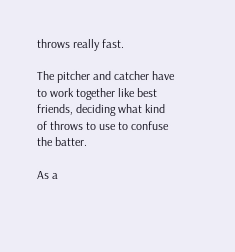throws really fast.

The pitcher and catcher have to work together like best friends, deciding what kind of throws to use to confuse the batter.

As a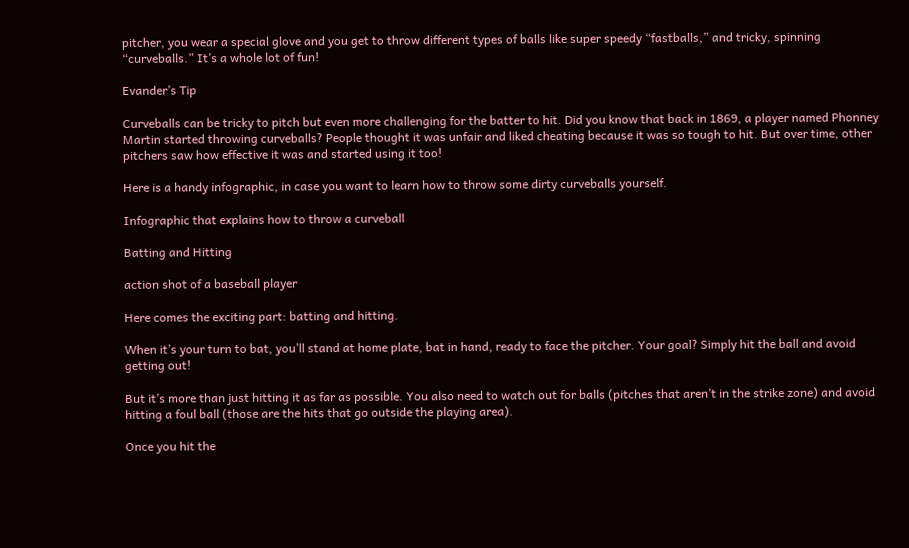pitcher, you wear a special glove and you get to throw different types of balls like super speedy “fastballs,” and tricky, spinning “curveballs.” It’s a whole lot of fun!

Evander’s Tip

Curveballs can be tricky to pitch but even more challenging for the batter to hit. Did you know that back in 1869, a player named Phonney Martin started throwing curveballs? People thought it was unfair and liked cheating because it was so tough to hit. But over time, other pitchers saw how effective it was and started using it too!

Here is a handy infographic, in case you want to learn how to throw some dirty curveballs yourself.

Infographic that explains how to throw a curveball

Batting and Hitting

action shot of a baseball player

Here comes the exciting part: batting and hitting.

When it’s your turn to bat, you’ll stand at home plate, bat in hand, ready to face the pitcher. Your goal? Simply hit the ball and avoid getting out!

But it’s more than just hitting it as far as possible. You also need to watch out for balls (pitches that aren’t in the strike zone) and avoid hitting a foul ball (those are the hits that go outside the playing area).

Once you hit the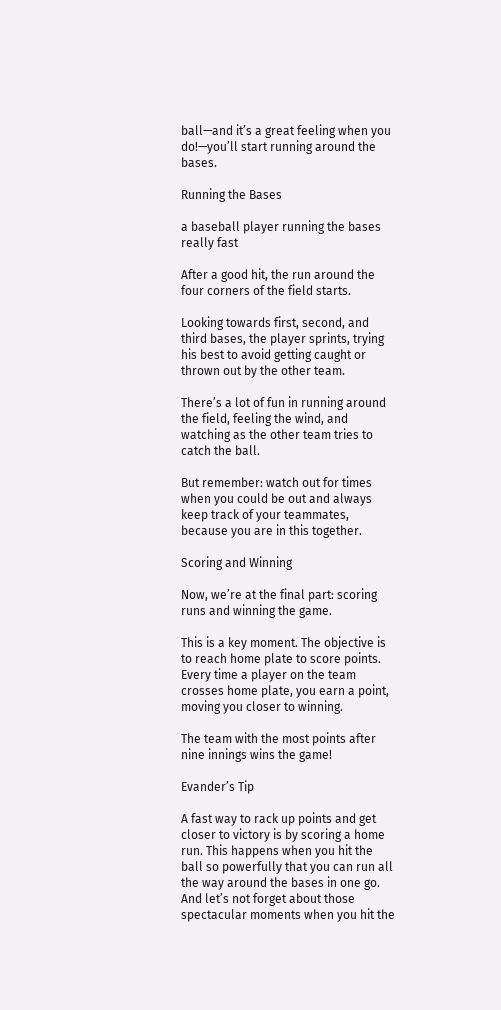ball—and it’s a great feeling when you do!—you’ll start running around the bases.

Running the Bases

a baseball player running the bases really fast

After a good hit, the run around the four corners of the field starts.

Looking towards first, second, and third bases, the player sprints, trying his best to avoid getting caught or thrown out by the other team.

There’s a lot of fun in running around the field, feeling the wind, and watching as the other team tries to catch the ball.

But remember: watch out for times when you could be out and always keep track of your teammates, because you are in this together.

Scoring and Winning

Now, we’re at the final part: scoring runs and winning the game.

This is a key moment. The objective is to reach home plate to score points. Every time a player on the team crosses home plate, you earn a point, moving you closer to winning.

The team with the most points after nine innings wins the game!

Evander’s Tip

A fast way to rack up points and get closer to victory is by scoring a home run. This happens when you hit the ball so powerfully that you can run all the way around the bases in one go. And let’s not forget about those spectacular moments when you hit the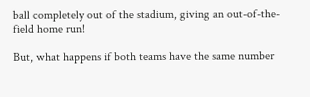ball completely out of the stadium, giving an out-of-the-field home run!

But, what happens if both teams have the same number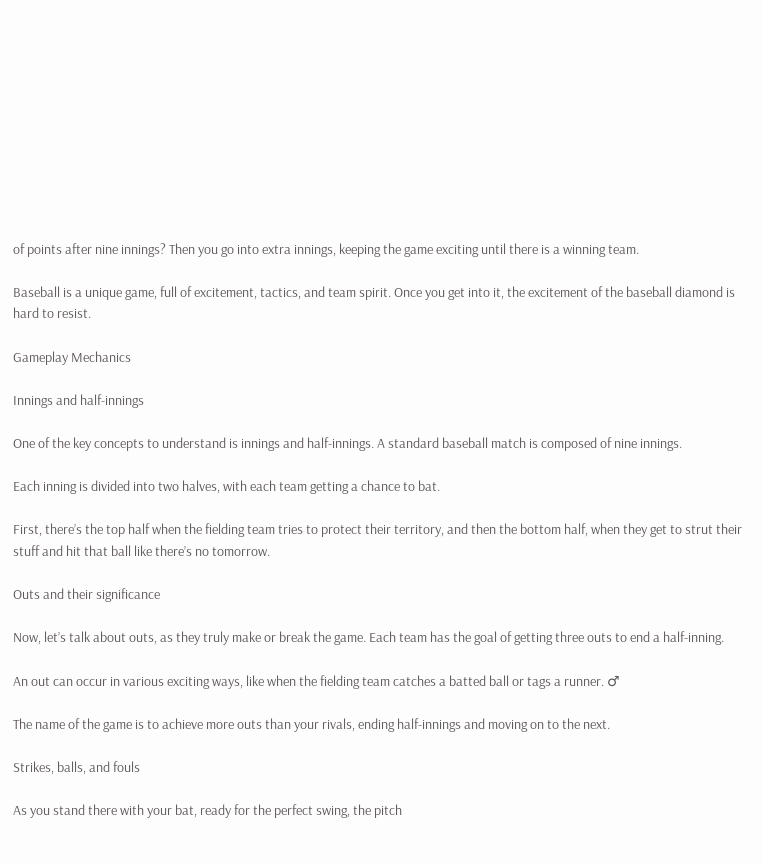of points after nine innings? Then you go into extra innings, keeping the game exciting until there is a winning team.

Baseball is a unique game, full of excitement, tactics, and team spirit. Once you get into it, the excitement of the baseball diamond is hard to resist.

Gameplay Mechanics

Innings and half-innings

One of the key concepts to understand is innings and half-innings. A standard baseball match is composed of nine innings.

Each inning is divided into two halves, with each team getting a chance to bat.

First, there’s the top half when the fielding team tries to protect their territory, and then the bottom half, when they get to strut their stuff and hit that ball like there’s no tomorrow.

Outs and their significance

Now, let’s talk about outs, as they truly make or break the game. Each team has the goal of getting three outs to end a half-inning.

An out can occur in various exciting ways, like when the fielding team catches a batted ball or tags a runner. ♂

The name of the game is to achieve more outs than your rivals, ending half-innings and moving on to the next.

Strikes, balls, and fouls

As you stand there with your bat, ready for the perfect swing, the pitch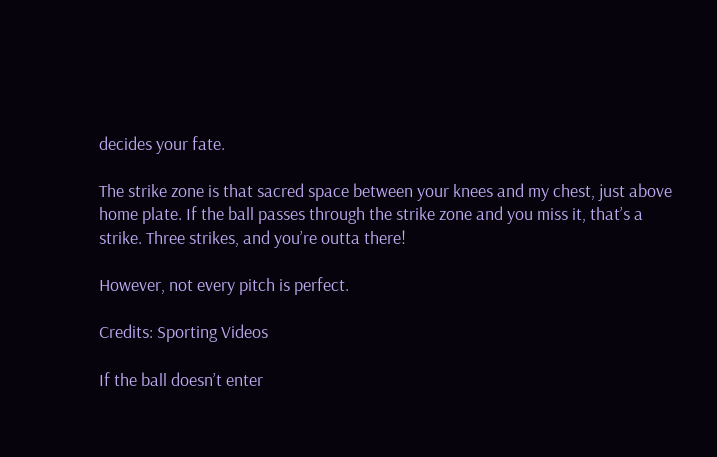decides your fate.

The strike zone is that sacred space between your knees and my chest, just above home plate. If the ball passes through the strike zone and you miss it, that’s a strike. Three strikes, and you’re outta there!

However, not every pitch is perfect.

Credits: Sporting Videos

If the ball doesn’t enter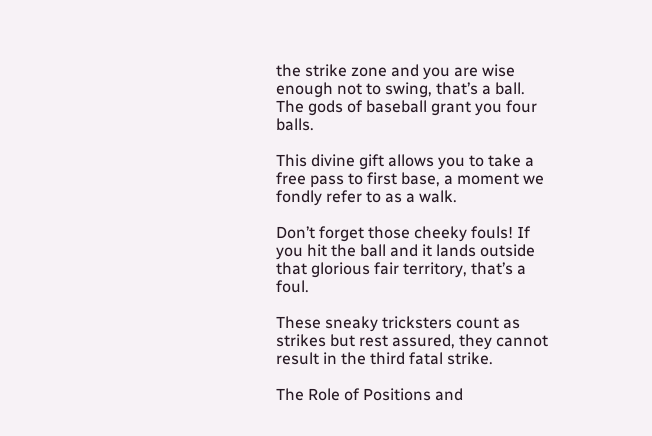the strike zone and you are wise enough not to swing, that’s a ball. The gods of baseball grant you four balls.

This divine gift allows you to take a free pass to first base, a moment we fondly refer to as a walk.

Don’t forget those cheeky fouls! If you hit the ball and it lands outside that glorious fair territory, that’s a foul.

These sneaky tricksters count as strikes but rest assured, they cannot result in the third fatal strike.

The Role of Positions and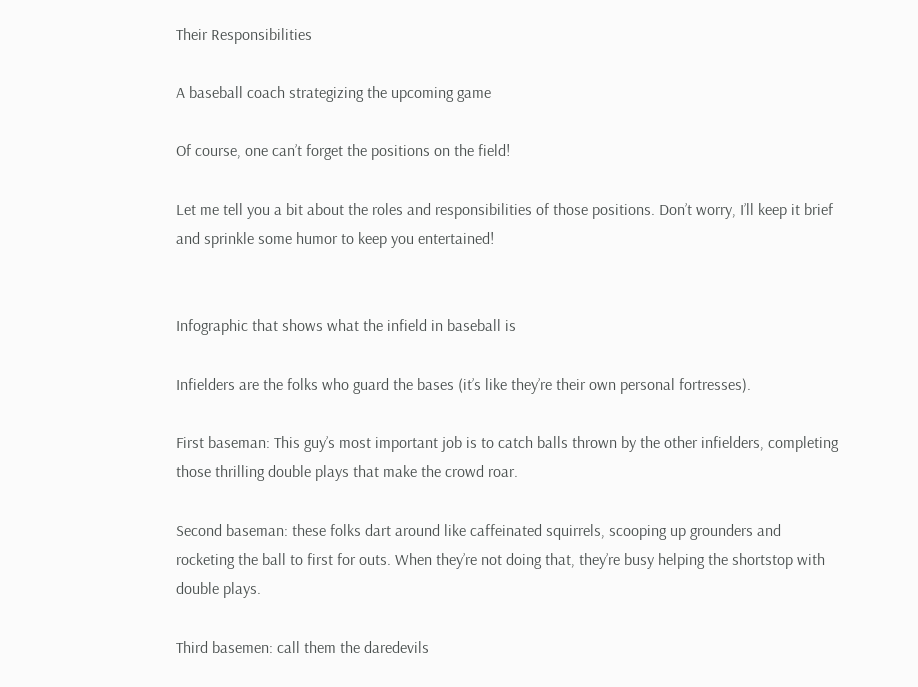Their Responsibilities

A baseball coach strategizing the upcoming game

Of course, one can’t forget the positions on the field!

Let me tell you a bit about the roles and responsibilities of those positions. Don’t worry, I’ll keep it brief and sprinkle some humor to keep you entertained!


Infographic that shows what the infield in baseball is

Infielders are the folks who guard the bases (it’s like they’re their own personal fortresses).

First baseman: This guy’s most important job is to catch balls thrown by the other infielders, completing those thrilling double plays that make the crowd roar.

Second baseman: these folks dart around like caffeinated squirrels, scooping up grounders and rocketing the ball to first for outs. When they’re not doing that, they’re busy helping the shortstop with double plays.

Third basemen: call them the daredevils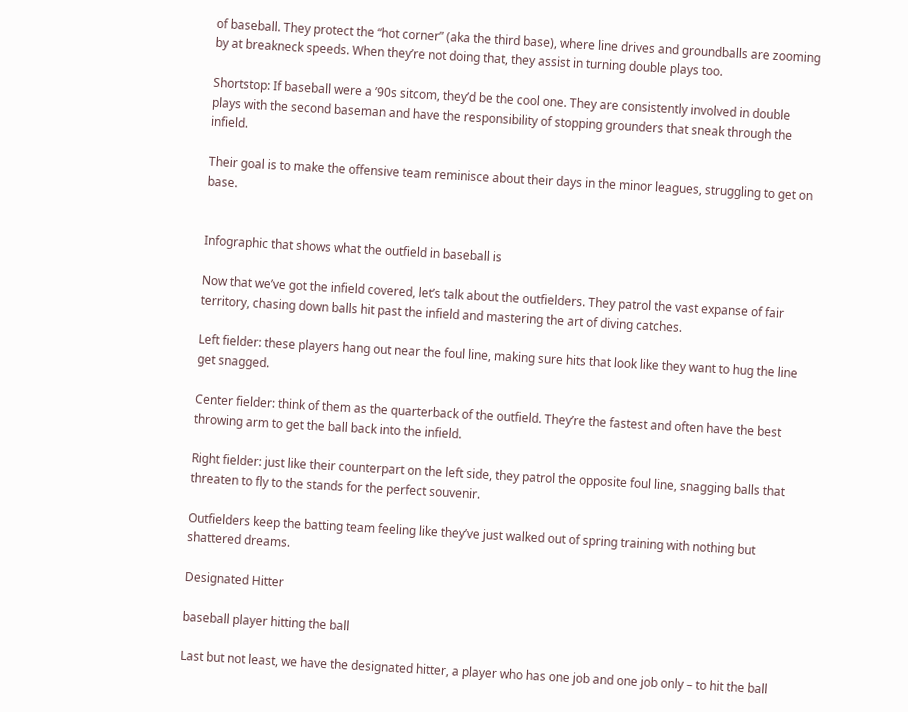of baseball. They protect the “hot corner” (aka the third base), where line drives and groundballs are zooming by at breakneck speeds. When they’re not doing that, they assist in turning double plays too.

Shortstop: If baseball were a ’90s sitcom, they’d be the cool one. They are consistently involved in double plays with the second baseman and have the responsibility of stopping grounders that sneak through the infield.

Their goal is to make the offensive team reminisce about their days in the minor leagues, struggling to get on base.


Infographic that shows what the outfield in baseball is

Now that we’ve got the infield covered, let’s talk about the outfielders. They patrol the vast expanse of fair territory, chasing down balls hit past the infield and mastering the art of diving catches.

Left fielder: these players hang out near the foul line, making sure hits that look like they want to hug the line get snagged.

Center fielder: think of them as the quarterback of the outfield. They’re the fastest and often have the best throwing arm to get the ball back into the infield.

Right fielder: just like their counterpart on the left side, they patrol the opposite foul line, snagging balls that threaten to fly to the stands for the perfect souvenir.

Outfielders keep the batting team feeling like they’ve just walked out of spring training with nothing but shattered dreams.

Designated Hitter

baseball player hitting the ball

Last but not least, we have the designated hitter, a player who has one job and one job only – to hit the ball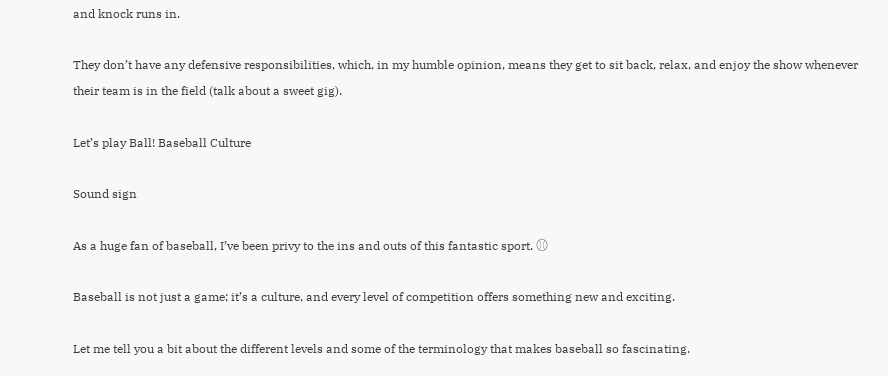and knock runs in.

They don’t have any defensive responsibilities, which, in my humble opinion, means they get to sit back, relax, and enjoy the show whenever their team is in the field (talk about a sweet gig).

Let’s play Ball! Baseball Culture

Sound sign

As a huge fan of baseball, I’ve been privy to the ins and outs of this fantastic sport. ⚾

Baseball is not just a game; it’s a culture, and every level of competition offers something new and exciting.

Let me tell you a bit about the different levels and some of the terminology that makes baseball so fascinating.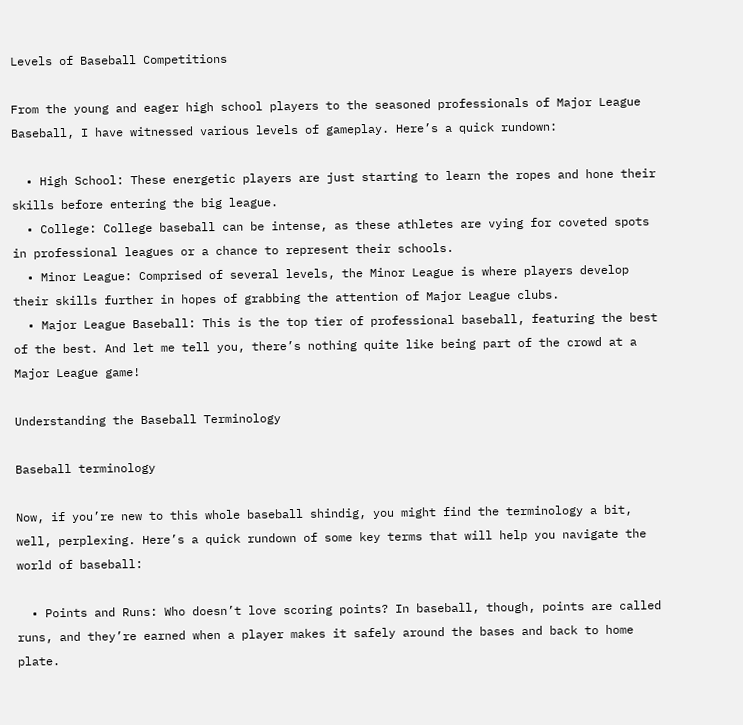Levels of Baseball Competitions

From the young and eager high school players to the seasoned professionals of Major League Baseball, I have witnessed various levels of gameplay. Here’s a quick rundown:

  • High School: These energetic players are just starting to learn the ropes and hone their skills before entering the big league.
  • College: College baseball can be intense, as these athletes are vying for coveted spots in professional leagues or a chance to represent their schools.
  • Minor League: Comprised of several levels, the Minor League is where players develop their skills further in hopes of grabbing the attention of Major League clubs.
  • Major League Baseball: This is the top tier of professional baseball, featuring the best of the best. And let me tell you, there’s nothing quite like being part of the crowd at a Major League game!

Understanding the Baseball Terminology

Baseball terminology

Now, if you’re new to this whole baseball shindig, you might find the terminology a bit, well, perplexing. Here’s a quick rundown of some key terms that will help you navigate the world of baseball:

  • Points and Runs: Who doesn’t love scoring points? In baseball, though, points are called runs, and they’re earned when a player makes it safely around the bases and back to home plate.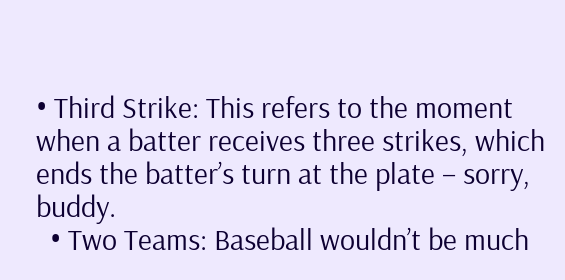• Third Strike: This refers to the moment when a batter receives three strikes, which ends the batter’s turn at the plate – sorry, buddy.
  • Two Teams: Baseball wouldn’t be much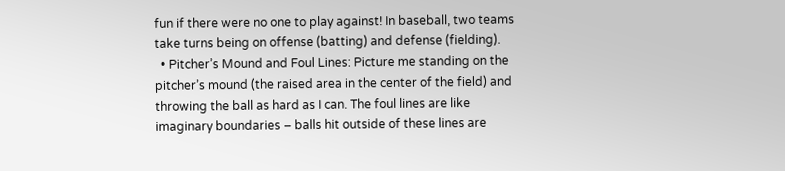fun if there were no one to play against! In baseball, two teams take turns being on offense (batting) and defense (fielding).
  • Pitcher’s Mound and Foul Lines: Picture me standing on the pitcher’s mound (the raised area in the center of the field) and throwing the ball as hard as I can. The foul lines are like imaginary boundaries – balls hit outside of these lines are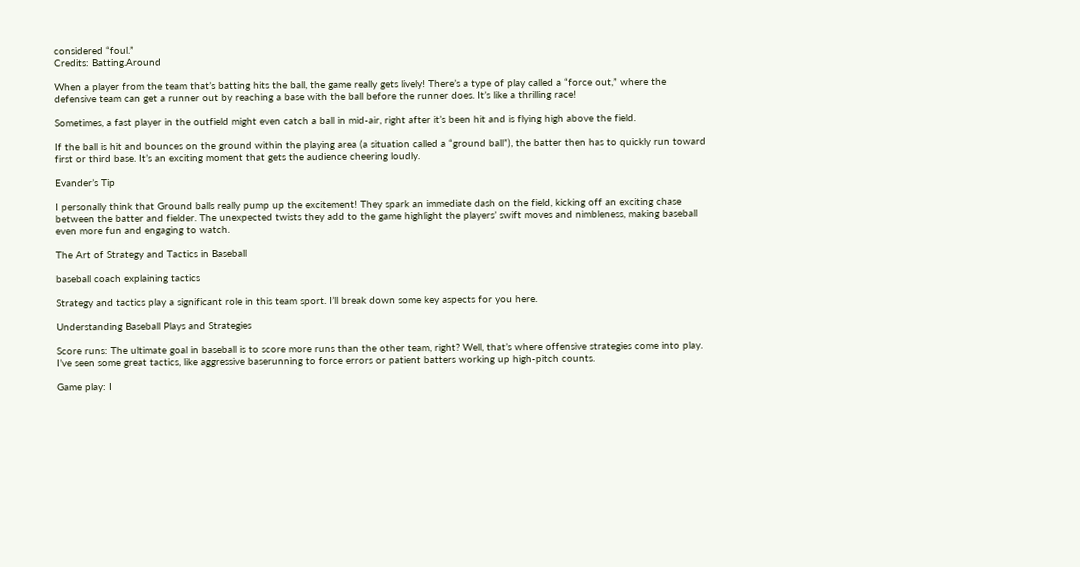considered “foul.”
Credits: Batting.Around

When a player from the team that’s batting hits the ball, the game really gets lively! There’s a type of play called a “force out,” where the defensive team can get a runner out by reaching a base with the ball before the runner does. It’s like a thrilling race!

Sometimes, a fast player in the outfield might even catch a ball in mid-air, right after it’s been hit and is flying high above the field.

If the ball is hit and bounces on the ground within the playing area (a situation called a “ground ball”), the batter then has to quickly run toward first or third base. It’s an exciting moment that gets the audience cheering loudly.

Evander’s Tip

I personally think that Ground balls really pump up the excitement! They spark an immediate dash on the field, kicking off an exciting chase between the batter and fielder. The unexpected twists they add to the game highlight the players’ swift moves and nimbleness, making baseball even more fun and engaging to watch.

The Art of Strategy and Tactics in Baseball

baseball coach explaining tactics

Strategy and tactics play a significant role in this team sport. I’ll break down some key aspects for you here.

Understanding Baseball Plays and Strategies

Score runs: The ultimate goal in baseball is to score more runs than the other team, right? Well, that’s where offensive strategies come into play. I’ve seen some great tactics, like aggressive baserunning to force errors or patient batters working up high-pitch counts.

Game play: I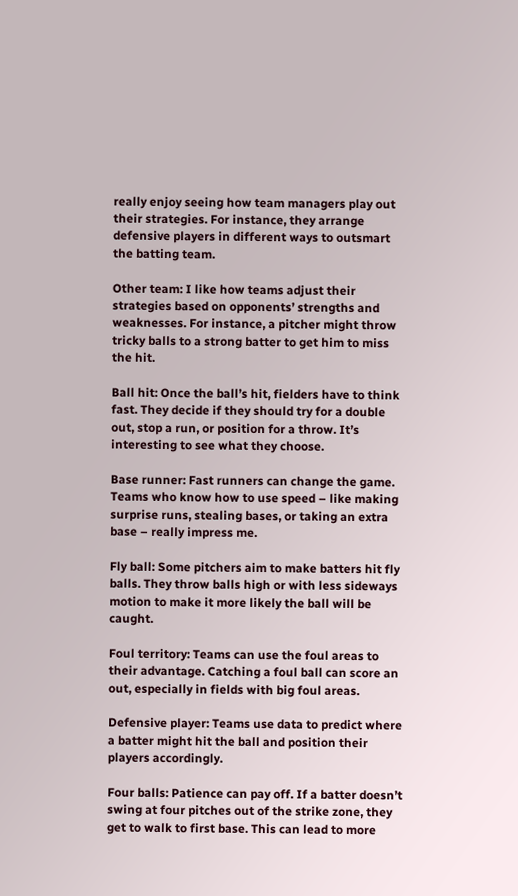really enjoy seeing how team managers play out their strategies. For instance, they arrange defensive players in different ways to outsmart the batting team.

Other team: I like how teams adjust their strategies based on opponents’ strengths and weaknesses. For instance, a pitcher might throw tricky balls to a strong batter to get him to miss the hit.

Ball hit: Once the ball’s hit, fielders have to think fast. They decide if they should try for a double out, stop a run, or position for a throw. It’s interesting to see what they choose.

Base runner: Fast runners can change the game. Teams who know how to use speed – like making surprise runs, stealing bases, or taking an extra base – really impress me.

Fly ball: Some pitchers aim to make batters hit fly balls. They throw balls high or with less sideways motion to make it more likely the ball will be caught.

Foul territory: Teams can use the foul areas to their advantage. Catching a foul ball can score an out, especially in fields with big foul areas.

Defensive player: Teams use data to predict where a batter might hit the ball and position their players accordingly.

Four balls: Patience can pay off. If a batter doesn’t swing at four pitches out of the strike zone, they get to walk to first base. This can lead to more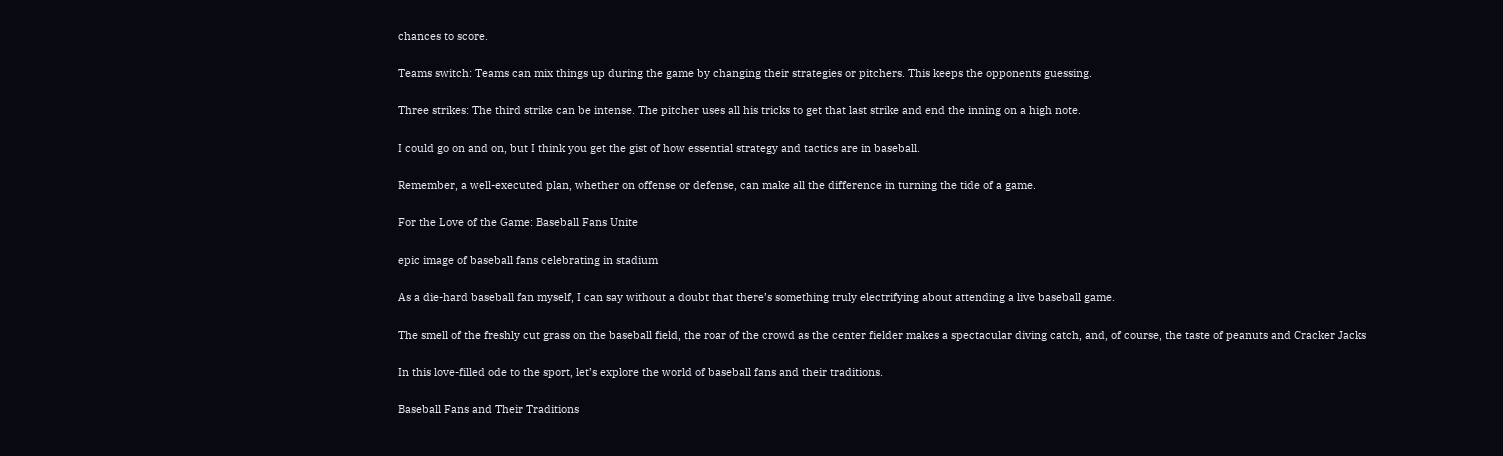chances to score.

Teams switch: Teams can mix things up during the game by changing their strategies or pitchers. This keeps the opponents guessing.

Three strikes: The third strike can be intense. The pitcher uses all his tricks to get that last strike and end the inning on a high note.

I could go on and on, but I think you get the gist of how essential strategy and tactics are in baseball.

Remember, a well-executed plan, whether on offense or defense, can make all the difference in turning the tide of a game.

For the Love of the Game: Baseball Fans Unite

epic image of baseball fans celebrating in stadium

As a die-hard baseball fan myself, I can say without a doubt that there’s something truly electrifying about attending a live baseball game.

The smell of the freshly cut grass on the baseball field, the roar of the crowd as the center fielder makes a spectacular diving catch, and, of course, the taste of peanuts and Cracker Jacks

In this love-filled ode to the sport, let’s explore the world of baseball fans and their traditions.

Baseball Fans and Their Traditions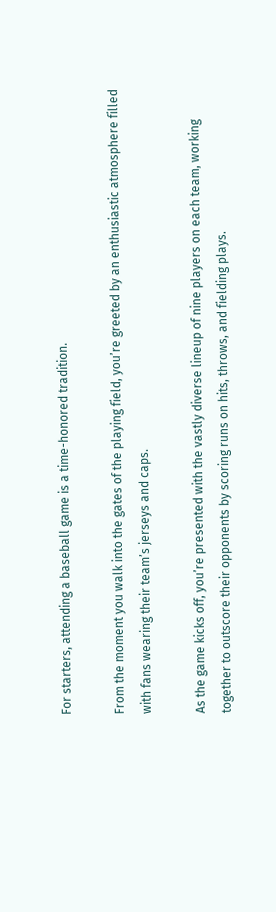For starters, attending a baseball game is a time-honored tradition.

From the moment you walk into the gates of the playing field, you’re greeted by an enthusiastic atmosphere filled with fans wearing their team’s jerseys and caps.

As the game kicks off, you’re presented with the vastly diverse lineup of nine players on each team, working together to outscore their opponents by scoring runs on hits, throws, and fielding plays.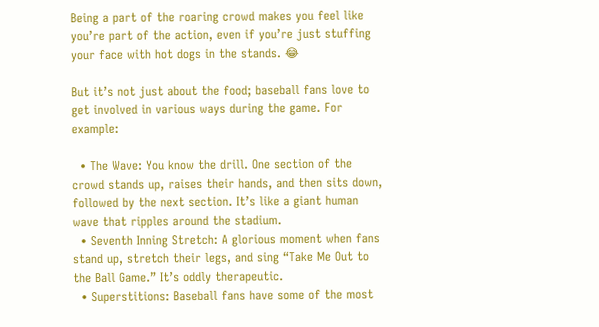Being a part of the roaring crowd makes you feel like you’re part of the action, even if you’re just stuffing your face with hot dogs in the stands. 😂

But it’s not just about the food; baseball fans love to get involved in various ways during the game. For example:

  • The Wave: You know the drill. One section of the crowd stands up, raises their hands, and then sits down, followed by the next section. It’s like a giant human wave that ripples around the stadium.
  • Seventh Inning Stretch: A glorious moment when fans stand up, stretch their legs, and sing “Take Me Out to the Ball Game.” It’s oddly therapeutic.
  • Superstitions: Baseball fans have some of the most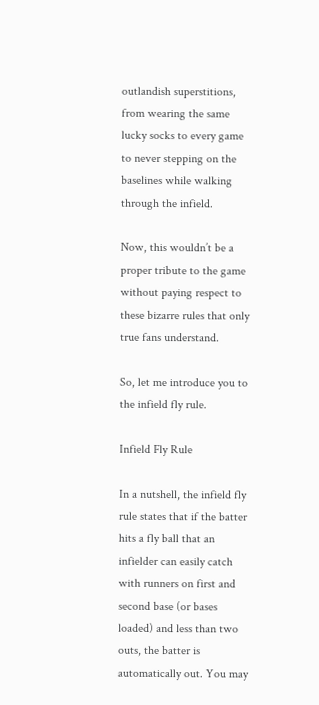outlandish superstitions, from wearing the same lucky socks to every game to never stepping on the baselines while walking through the infield.

Now, this wouldn’t be a proper tribute to the game without paying respect to these bizarre rules that only true fans understand.

So, let me introduce you to the infield fly rule.

Infield Fly Rule

In a nutshell, the infield fly rule states that if the batter hits a fly ball that an infielder can easily catch with runners on first and second base (or bases loaded) and less than two outs, the batter is automatically out. You may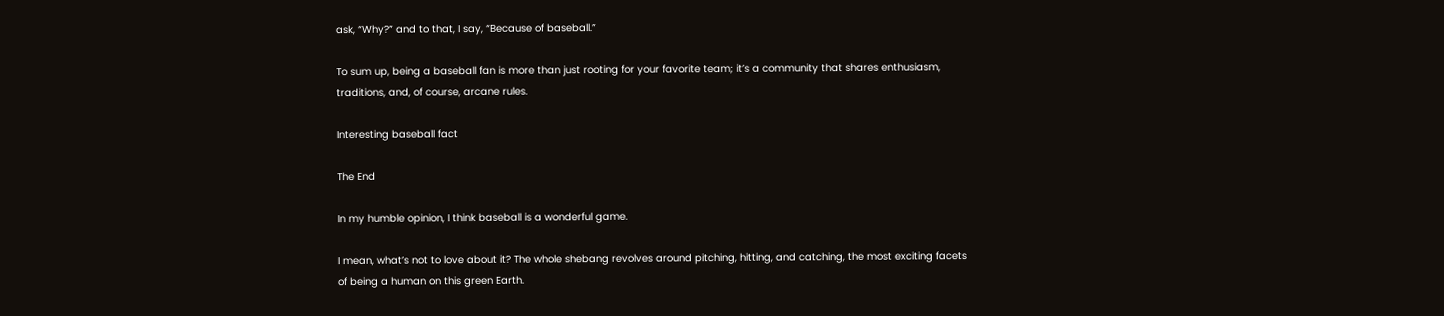ask, “Why?” and to that, I say, “Because of baseball.”

To sum up, being a baseball fan is more than just rooting for your favorite team; it’s a community that shares enthusiasm, traditions, and, of course, arcane rules.

Interesting baseball fact

The End

In my humble opinion, I think baseball is a wonderful game.

I mean, what’s not to love about it? The whole shebang revolves around pitching, hitting, and catching, the most exciting facets of being a human on this green Earth.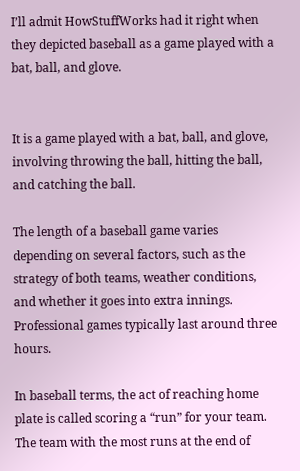I’ll admit HowStuffWorks had it right when they depicted baseball as a game played with a bat, ball, and glove.


It is a game played with a bat, ball, and glove, involving throwing the ball, hitting the ball, and catching the ball.

The length of a baseball game varies depending on several factors, such as the strategy of both teams, weather conditions, and whether it goes into extra innings. Professional games typically last around three hours.

In baseball terms, the act of reaching home plate is called scoring a “run” for your team. The team with the most runs at the end of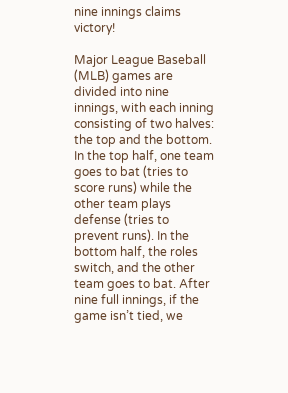nine innings claims victory!

Major League Baseball (MLB) games are divided into nine innings, with each inning consisting of two halves: the top and the bottom. In the top half, one team goes to bat (tries to score runs) while the other team plays defense (tries to prevent runs). In the bottom half, the roles switch, and the other team goes to bat. After nine full innings, if the game isn’t tied, we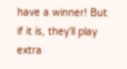have a winner! But if it is, they’ll play extra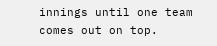innings until one team comes out on top.